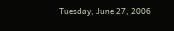Tuesday, June 27, 2006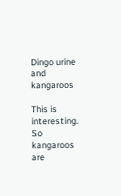Dingo urine and kangaroos

This is interesting. So kangaroos are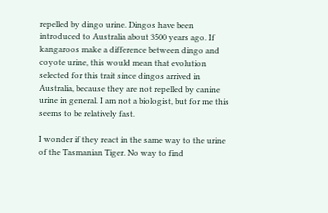repelled by dingo urine. Dingos have been introduced to Australia about 3500 years ago. If kangaroos make a difference between dingo and coyote urine, this would mean that evolution selected for this trait since dingos arrived in Australia, because they are not repelled by canine urine in general. I am not a biologist, but for me this seems to be relatively fast.

I wonder if they react in the same way to the urine of the Tasmanian Tiger. No way to find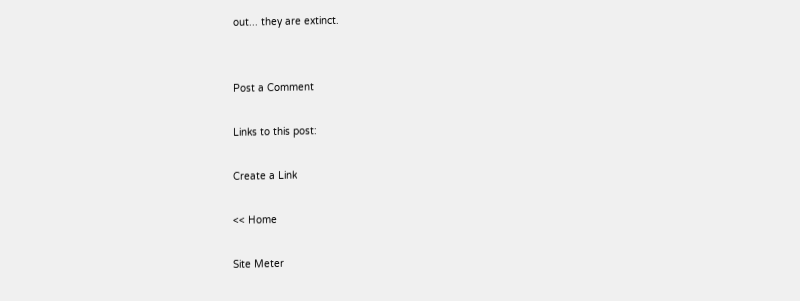out... they are extinct.


Post a Comment

Links to this post:

Create a Link

<< Home

Site Meter